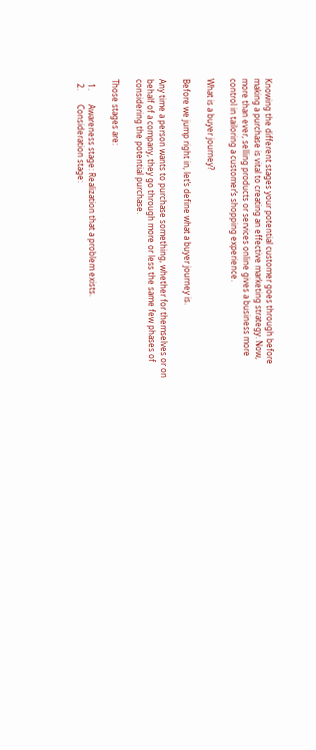Knowing the different stages your potential customer goes through before making a purchase is vital to creating an effective marketing strategy. Now, more than ever, selling products or services online gives a business more control in tailoring a customer’s shopping experience.

What is a buyer journey?

Before we jump right in, let’s define what a buyer journey is.

Any time a person wants to purchase something, whether for themselves or on behalf of a company, they go through more or less the same few phases of considering the potential purchase.

Those stages are:

  1.       Awareness stage: Realization that a problem exists.
  2.       Consideration stage: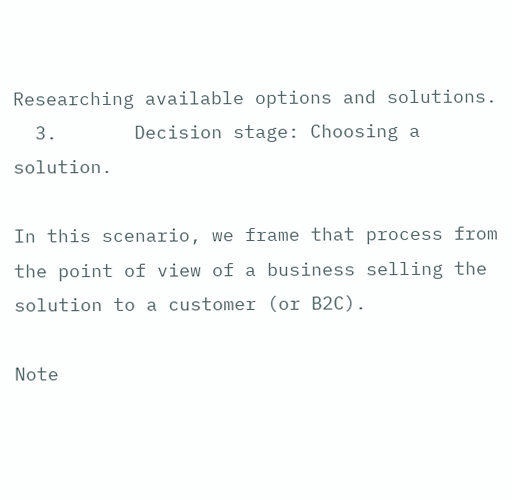Researching available options and solutions.
  3.       Decision stage: Choosing a solution.

In this scenario, we frame that process from the point of view of a business selling the solution to a customer (or B2C).

Note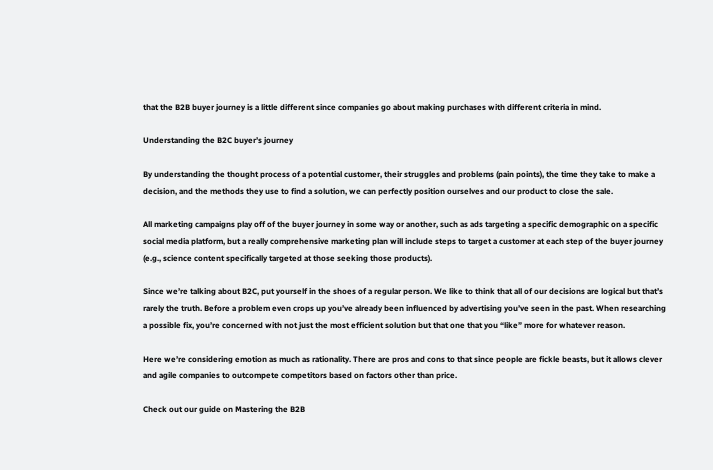that the B2B buyer journey is a little different since companies go about making purchases with different criteria in mind.

Understanding the B2C buyer’s journey

By understanding the thought process of a potential customer, their struggles and problems (pain points), the time they take to make a decision, and the methods they use to find a solution, we can perfectly position ourselves and our product to close the sale.

All marketing campaigns play off of the buyer journey in some way or another, such as ads targeting a specific demographic on a specific social media platform, but a really comprehensive marketing plan will include steps to target a customer at each step of the buyer journey (e.g., science content specifically targeted at those seeking those products).

Since we’re talking about B2C, put yourself in the shoes of a regular person. We like to think that all of our decisions are logical but that’s rarely the truth. Before a problem even crops up you’ve already been influenced by advertising you’ve seen in the past. When researching a possible fix, you’re concerned with not just the most efficient solution but that one that you “like” more for whatever reason.

Here we’re considering emotion as much as rationality. There are pros and cons to that since people are fickle beasts, but it allows clever and agile companies to outcompete competitors based on factors other than price.

Check out our guide on Mastering the B2B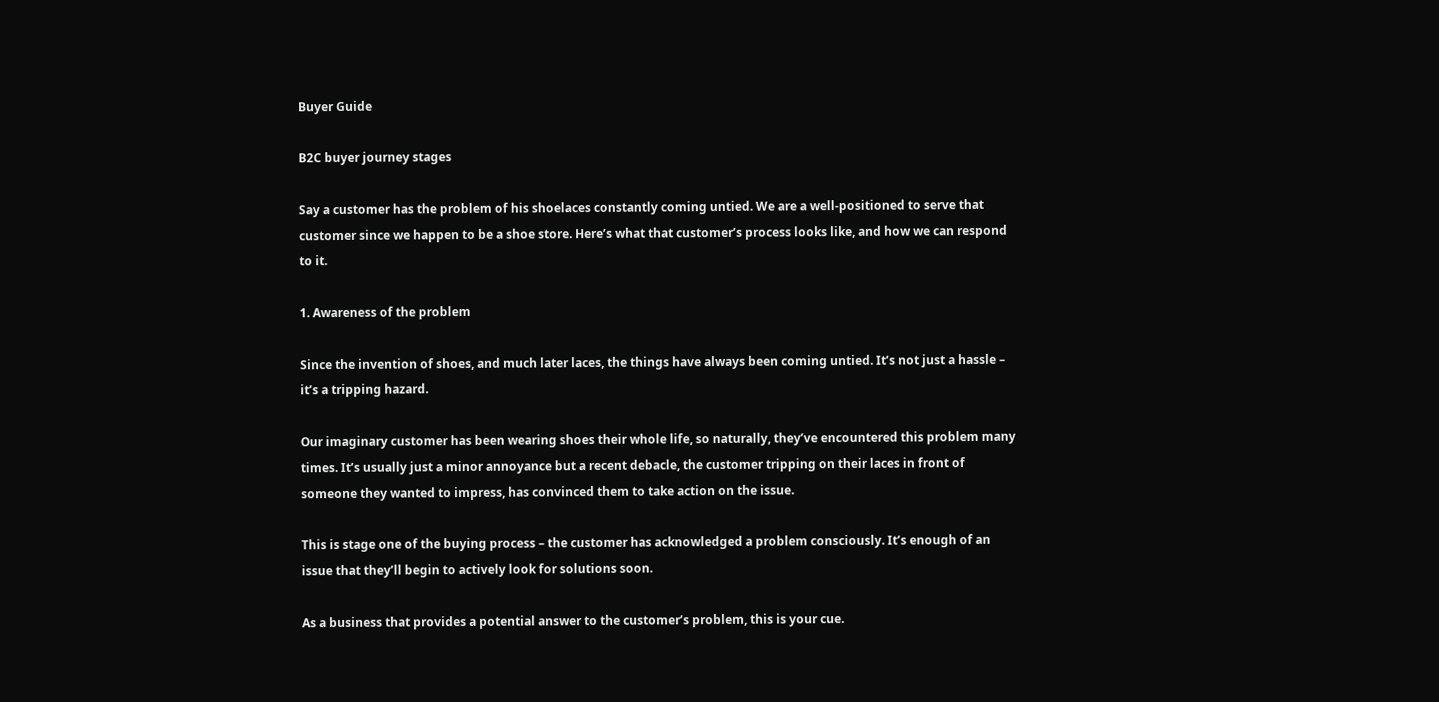Buyer Guide

B2C buyer journey stages

Say a customer has the problem of his shoelaces constantly coming untied. We are a well-positioned to serve that customer since we happen to be a shoe store. Here’s what that customer’s process looks like, and how we can respond to it.

1. Awareness of the problem

Since the invention of shoes, and much later laces, the things have always been coming untied. It’s not just a hassle – it’s a tripping hazard.

Our imaginary customer has been wearing shoes their whole life, so naturally, they’ve encountered this problem many times. It’s usually just a minor annoyance but a recent debacle, the customer tripping on their laces in front of someone they wanted to impress, has convinced them to take action on the issue.

This is stage one of the buying process – the customer has acknowledged a problem consciously. It’s enough of an issue that they’ll begin to actively look for solutions soon.

As a business that provides a potential answer to the customer’s problem, this is your cue.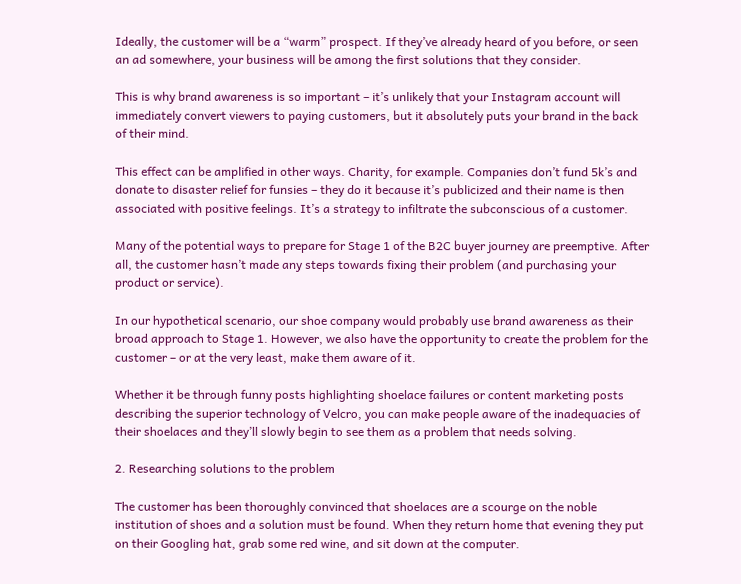Ideally, the customer will be a “warm” prospect. If they’ve already heard of you before, or seen an ad somewhere, your business will be among the first solutions that they consider.

This is why brand awareness is so important – it’s unlikely that your Instagram account will immediately convert viewers to paying customers, but it absolutely puts your brand in the back of their mind.

This effect can be amplified in other ways. Charity, for example. Companies don’t fund 5k’s and donate to disaster relief for funsies – they do it because it’s publicized and their name is then associated with positive feelings. It’s a strategy to infiltrate the subconscious of a customer.

Many of the potential ways to prepare for Stage 1 of the B2C buyer journey are preemptive. After all, the customer hasn’t made any steps towards fixing their problem (and purchasing your product or service).

In our hypothetical scenario, our shoe company would probably use brand awareness as their broad approach to Stage 1. However, we also have the opportunity to create the problem for the customer – or at the very least, make them aware of it.

Whether it be through funny posts highlighting shoelace failures or content marketing posts describing the superior technology of Velcro, you can make people aware of the inadequacies of their shoelaces and they’ll slowly begin to see them as a problem that needs solving.

2. Researching solutions to the problem

The customer has been thoroughly convinced that shoelaces are a scourge on the noble institution of shoes and a solution must be found. When they return home that evening they put on their Googling hat, grab some red wine, and sit down at the computer.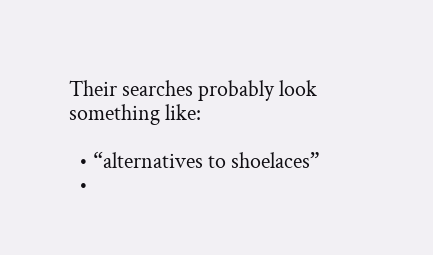Their searches probably look something like:

  • “alternatives to shoelaces”
  •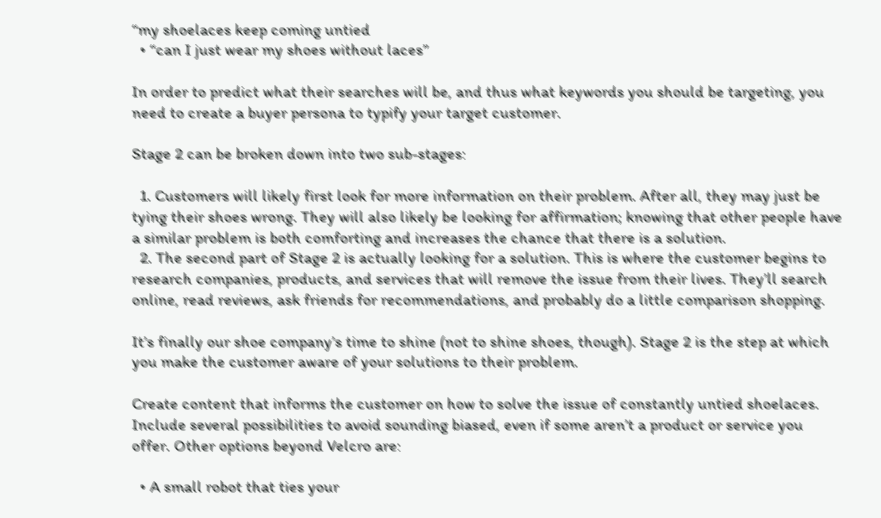“my shoelaces keep coming untied
  • “can I just wear my shoes without laces”

In order to predict what their searches will be, and thus what keywords you should be targeting, you need to create a buyer persona to typify your target customer.

Stage 2 can be broken down into two sub-stages:

  1. Customers will likely first look for more information on their problem. After all, they may just be tying their shoes wrong. They will also likely be looking for affirmation; knowing that other people have a similar problem is both comforting and increases the chance that there is a solution.
  2. The second part of Stage 2 is actually looking for a solution. This is where the customer begins to research companies, products, and services that will remove the issue from their lives. They’ll search online, read reviews, ask friends for recommendations, and probably do a little comparison shopping.

It’s finally our shoe company’s time to shine (not to shine shoes, though). Stage 2 is the step at which you make the customer aware of your solutions to their problem.

Create content that informs the customer on how to solve the issue of constantly untied shoelaces. Include several possibilities to avoid sounding biased, even if some aren’t a product or service you offer. Other options beyond Velcro are:

  • A small robot that ties your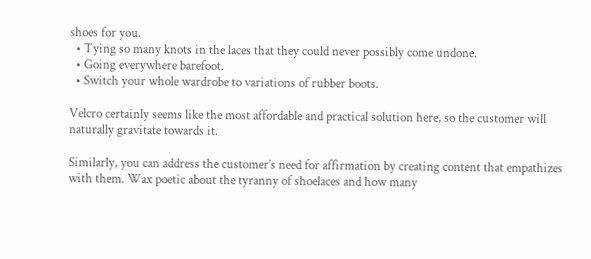shoes for you.
  • Tying so many knots in the laces that they could never possibly come undone.
  • Going everywhere barefoot.
  • Switch your whole wardrobe to variations of rubber boots.

Velcro certainly seems like the most affordable and practical solution here, so the customer will naturally gravitate towards it.

Similarly, you can address the customer’s need for affirmation by creating content that empathizes with them. Wax poetic about the tyranny of shoelaces and how many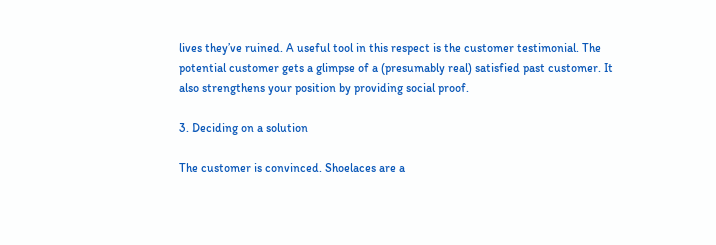lives they’ve ruined. A useful tool in this respect is the customer testimonial. The potential customer gets a glimpse of a (presumably real) satisfied past customer. It also strengthens your position by providing social proof.

3. Deciding on a solution

The customer is convinced. Shoelaces are a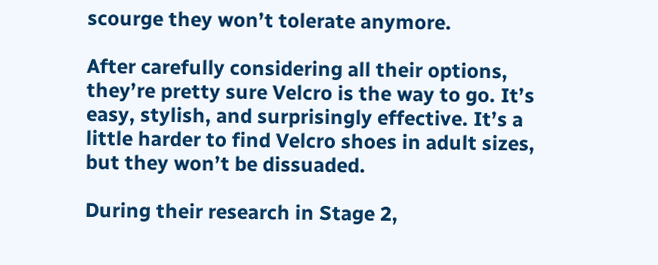scourge they won’t tolerate anymore.

After carefully considering all their options, they’re pretty sure Velcro is the way to go. It’s easy, stylish, and surprisingly effective. It’s a little harder to find Velcro shoes in adult sizes, but they won’t be dissuaded.

During their research in Stage 2,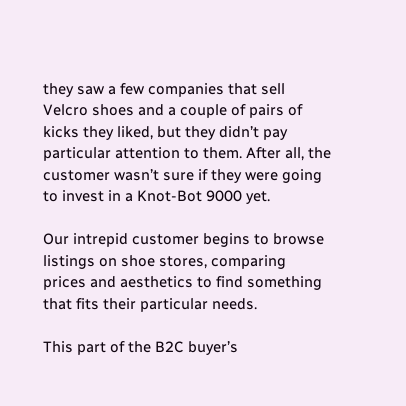they saw a few companies that sell Velcro shoes and a couple of pairs of kicks they liked, but they didn’t pay particular attention to them. After all, the customer wasn’t sure if they were going to invest in a Knot-Bot 9000 yet.

Our intrepid customer begins to browse listings on shoe stores, comparing prices and aesthetics to find something that fits their particular needs.

This part of the B2C buyer’s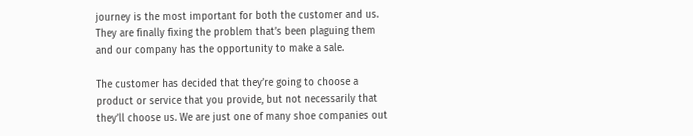journey is the most important for both the customer and us. They are finally fixing the problem that’s been plaguing them and our company has the opportunity to make a sale.

The customer has decided that they’re going to choose a product or service that you provide, but not necessarily that they’ll choose us. We are just one of many shoe companies out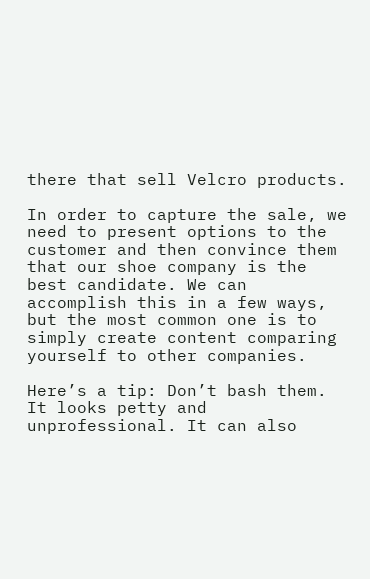there that sell Velcro products.

In order to capture the sale, we need to present options to the customer and then convince them that our shoe company is the best candidate. We can accomplish this in a few ways, but the most common one is to simply create content comparing yourself to other companies.

Here’s a tip: Don’t bash them. It looks petty and unprofessional. It can also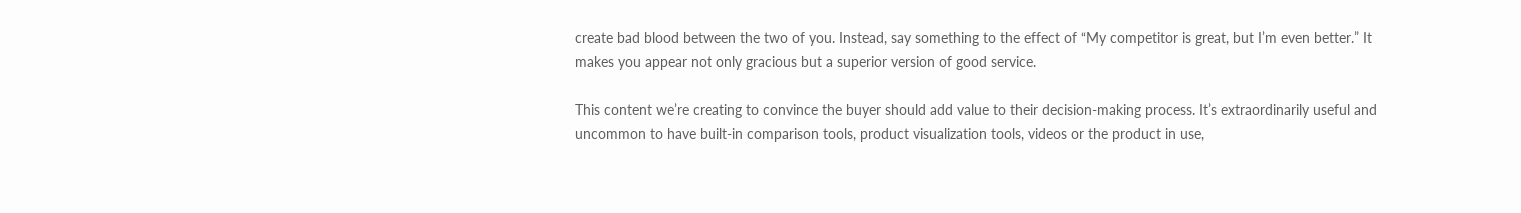create bad blood between the two of you. Instead, say something to the effect of “My competitor is great, but I’m even better.” It makes you appear not only gracious but a superior version of good service.

This content we’re creating to convince the buyer should add value to their decision-making process. It’s extraordinarily useful and uncommon to have built-in comparison tools, product visualization tools, videos or the product in use,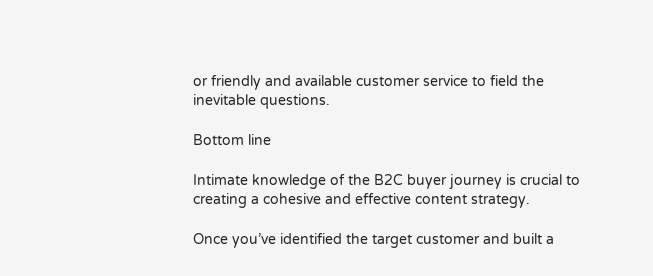or friendly and available customer service to field the inevitable questions.

Bottom line

Intimate knowledge of the B2C buyer journey is crucial to creating a cohesive and effective content strategy.

Once you’ve identified the target customer and built a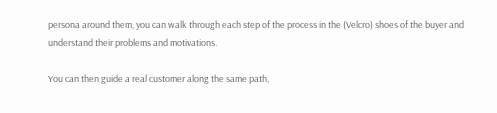persona around them, you can walk through each step of the process in the (Velcro) shoes of the buyer and understand their problems and motivations.

You can then guide a real customer along the same path,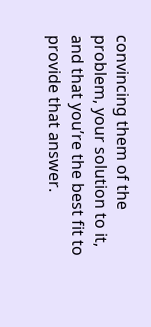convincing them of the problem, your solution to it, and that you’re the best fit to provide that answer.